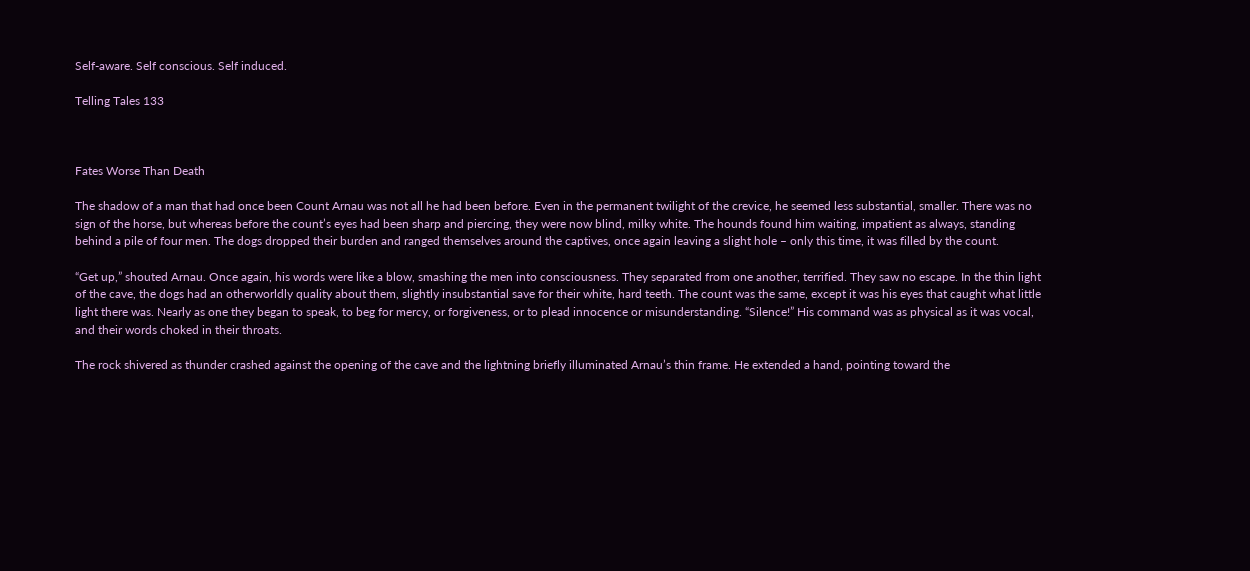Self-aware. Self conscious. Self induced.

Telling Tales 133



Fates Worse Than Death

The shadow of a man that had once been Count Arnau was not all he had been before. Even in the permanent twilight of the crevice, he seemed less substantial, smaller. There was no sign of the horse, but whereas before the count’s eyes had been sharp and piercing, they were now blind, milky white. The hounds found him waiting, impatient as always, standing behind a pile of four men. The dogs dropped their burden and ranged themselves around the captives, once again leaving a slight hole – only this time, it was filled by the count.

“Get up,” shouted Arnau. Once again, his words were like a blow, smashing the men into consciousness. They separated from one another, terrified. They saw no escape. In the thin light of the cave, the dogs had an otherworldly quality about them, slightly insubstantial save for their white, hard teeth. The count was the same, except it was his eyes that caught what little light there was. Nearly as one they began to speak, to beg for mercy, or forgiveness, or to plead innocence or misunderstanding. “Silence!” His command was as physical as it was vocal, and their words choked in their throats.

The rock shivered as thunder crashed against the opening of the cave and the lightning briefly illuminated Arnau’s thin frame. He extended a hand, pointing toward the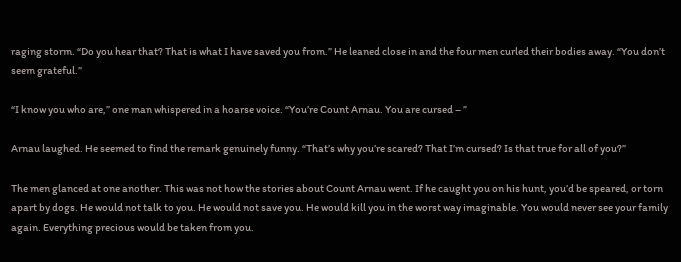raging storm. “Do you hear that? That is what I have saved you from.” He leaned close in and the four men curled their bodies away. “You don’t seem grateful.”

“I know you who are,” one man whispered in a hoarse voice. “You’re Count Arnau. You are cursed – ”

Arnau laughed. He seemed to find the remark genuinely funny. “That’s why you’re scared? That I’m cursed? Is that true for all of you?”

The men glanced at one another. This was not how the stories about Count Arnau went. If he caught you on his hunt, you’d be speared, or torn apart by dogs. He would not talk to you. He would not save you. He would kill you in the worst way imaginable. You would never see your family again. Everything precious would be taken from you.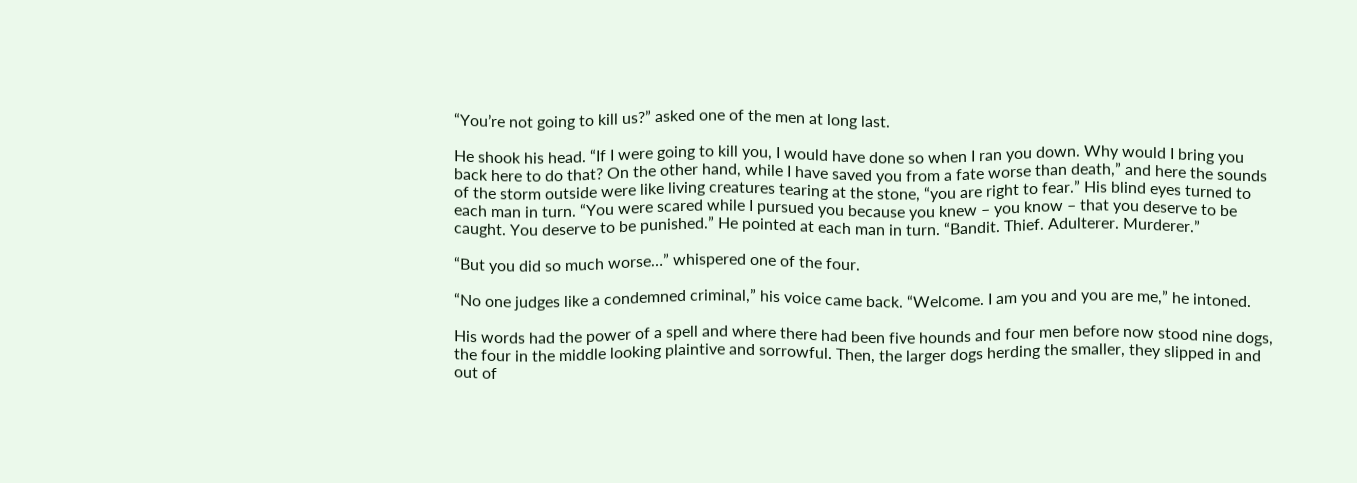“You’re not going to kill us?” asked one of the men at long last.

He shook his head. “If I were going to kill you, I would have done so when I ran you down. Why would I bring you back here to do that? On the other hand, while I have saved you from a fate worse than death,” and here the sounds of the storm outside were like living creatures tearing at the stone, “you are right to fear.” His blind eyes turned to each man in turn. “You were scared while I pursued you because you knew – you know – that you deserve to be caught. You deserve to be punished.” He pointed at each man in turn. “Bandit. Thief. Adulterer. Murderer.”

“But you did so much worse…” whispered one of the four.

“No one judges like a condemned criminal,” his voice came back. “Welcome. I am you and you are me,” he intoned.

His words had the power of a spell and where there had been five hounds and four men before now stood nine dogs, the four in the middle looking plaintive and sorrowful. Then, the larger dogs herding the smaller, they slipped in and out of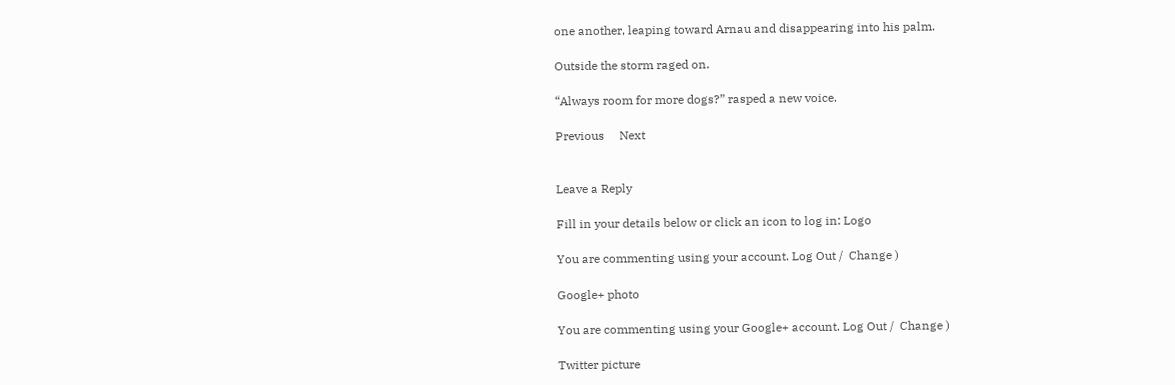one another, leaping toward Arnau and disappearing into his palm.

Outside the storm raged on.

“Always room for more dogs?” rasped a new voice.

Previous     Next


Leave a Reply

Fill in your details below or click an icon to log in: Logo

You are commenting using your account. Log Out /  Change )

Google+ photo

You are commenting using your Google+ account. Log Out /  Change )

Twitter picture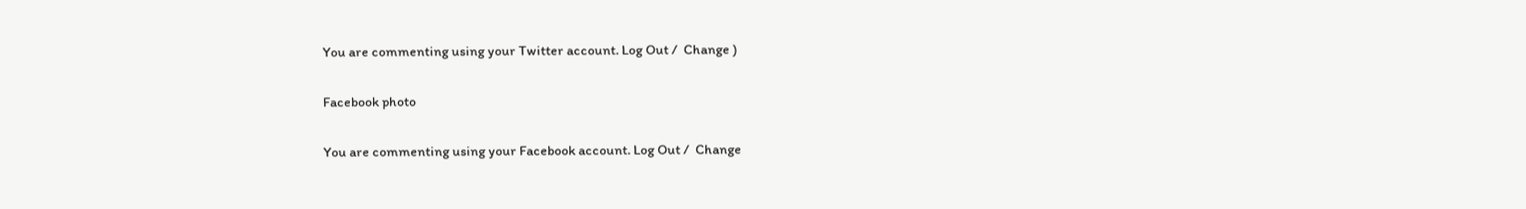You are commenting using your Twitter account. Log Out /  Change )

Facebook photo

You are commenting using your Facebook account. Log Out /  Change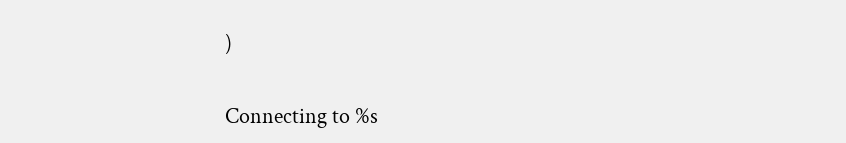)


Connecting to %s